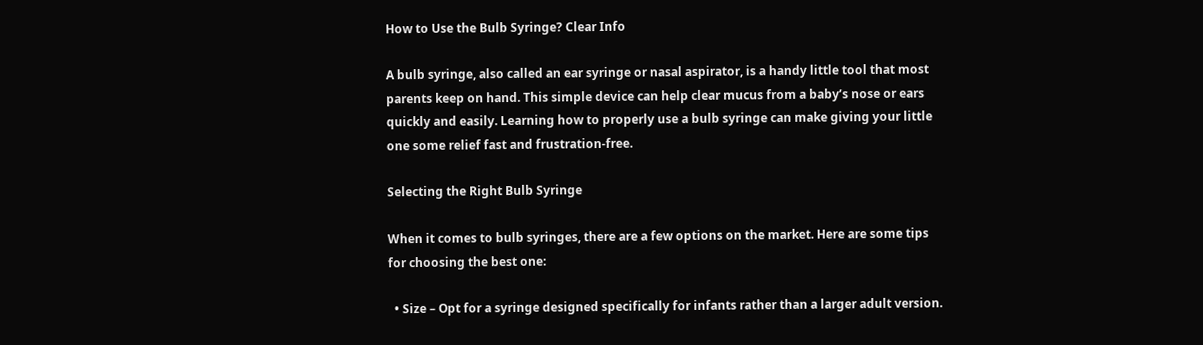How to Use the Bulb Syringe? Clear Info

A bulb syringe, also called an ear syringe or nasal aspirator, is a handy little tool that most parents keep on hand. This simple device can help clear mucus from a baby’s nose or ears quickly and easily. Learning how to properly use a bulb syringe can make giving your little one some relief fast and frustration-free.

Selecting the Right Bulb Syringe

When it comes to bulb syringes, there are a few options on the market. Here are some tips for choosing the best one:

  • Size – Opt for a syringe designed specifically for infants rather than a larger adult version.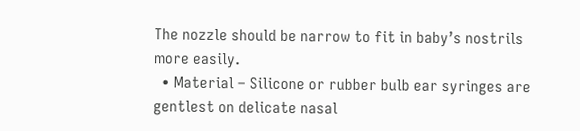The nozzle should be narrow to fit in baby’s nostrils more easily.
  • Material – Silicone or rubber bulb ear syringes are gentlest on delicate nasal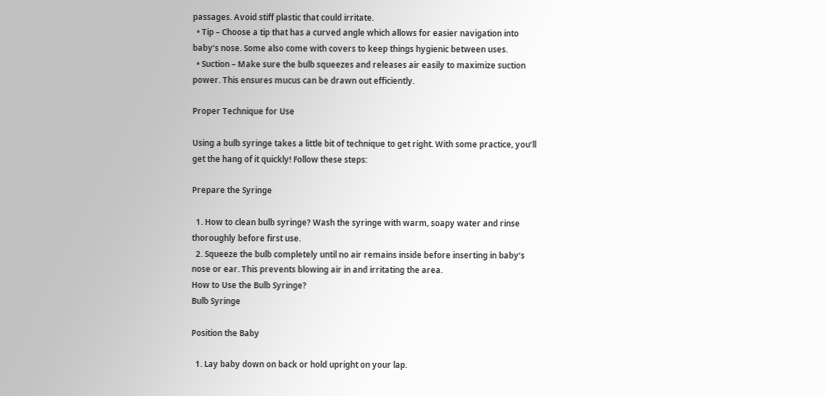passages. Avoid stiff plastic that could irritate.
  • Tip – Choose a tip that has a curved angle which allows for easier navigation into baby’s nose. Some also come with covers to keep things hygienic between uses.
  • Suction – Make sure the bulb squeezes and releases air easily to maximize suction power. This ensures mucus can be drawn out efficiently.

Proper Technique for Use

Using a bulb syringe takes a little bit of technique to get right. With some practice, you’ll get the hang of it quickly! Follow these steps:

Prepare the Syringe

  1. How to clean bulb syringe? Wash the syringe with warm, soapy water and rinse thoroughly before first use.
  2. Squeeze the bulb completely until no air remains inside before inserting in baby’s nose or ear. This prevents blowing air in and irritating the area.
How to Use the Bulb Syringe?
Bulb Syringe

Position the Baby

  1. Lay baby down on back or hold upright on your lap.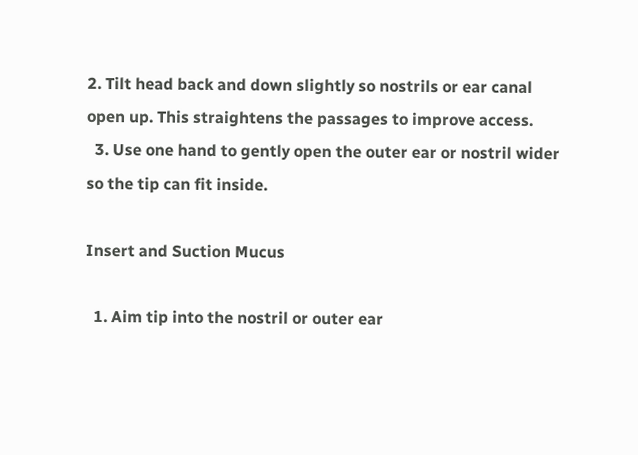2. Tilt head back and down slightly so nostrils or ear canal open up. This straightens the passages to improve access.
  3. Use one hand to gently open the outer ear or nostril wider so the tip can fit inside.

Insert and Suction Mucus

  1. Aim tip into the nostril or outer ear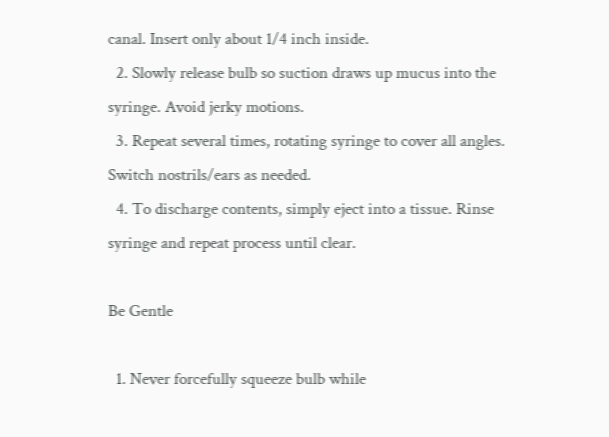canal. Insert only about 1/4 inch inside.
  2. Slowly release bulb so suction draws up mucus into the syringe. Avoid jerky motions.
  3. Repeat several times, rotating syringe to cover all angles. Switch nostrils/ears as needed.
  4. To discharge contents, simply eject into a tissue. Rinse syringe and repeat process until clear.

Be Gentle

  1. Never forcefully squeeze bulb while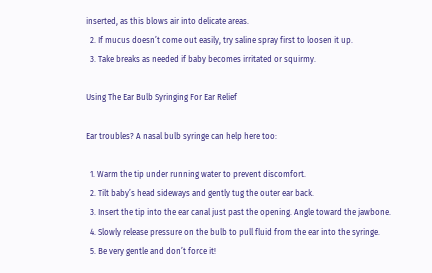inserted, as this blows air into delicate areas.
  2. If mucus doesn’t come out easily, try saline spray first to loosen it up.
  3. Take breaks as needed if baby becomes irritated or squirmy.

Using The Ear Bulb Syringing For Ear Relief

Ear troubles? A nasal bulb syringe can help here too:

  1. Warm the tip under running water to prevent discomfort.
  2. Tilt baby’s head sideways and gently tug the outer ear back.
  3. Insert the tip into the ear canal just past the opening. Angle toward the jawbone.
  4. Slowly release pressure on the bulb to pull fluid from the ear into the syringe.
  5. Be very gentle and don’t force it!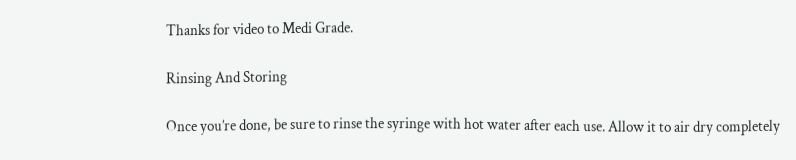Thanks for video to Medi Grade.

Rinsing And Storing

Once you’re done, be sure to rinse the syringe with hot water after each use. Allow it to air dry completely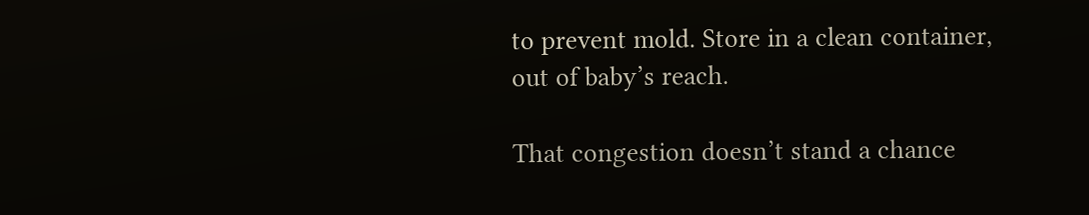to prevent mold. Store in a clean container, out of baby’s reach.

That congestion doesn’t stand a chance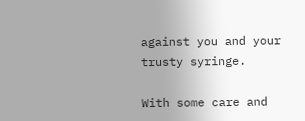against you and your trusty syringe.

With some care and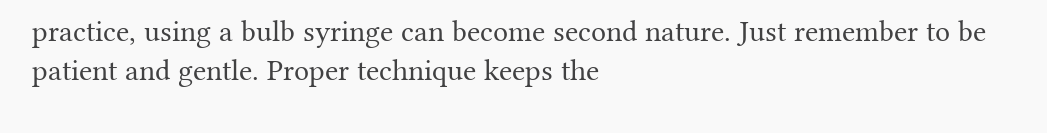practice, using a bulb syringe can become second nature. Just remember to be patient and gentle. Proper technique keeps the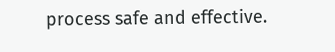process safe and effective.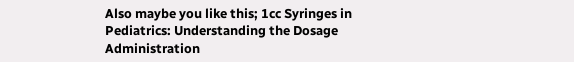Also maybe you like this; 1cc Syringes in Pediatrics: Understanding the Dosage Administration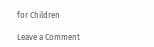for Children

Leave a Comment